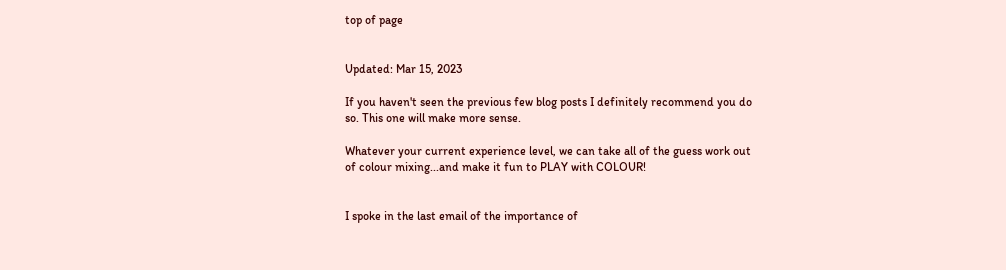top of page


Updated: Mar 15, 2023

If you haven't seen the previous few blog posts I definitely recommend you do so. This one will make more sense.

Whatever your current experience level, we can take all of the guess work out of colour mixing...and make it fun to PLAY with COLOUR!


I spoke in the last email of the importance of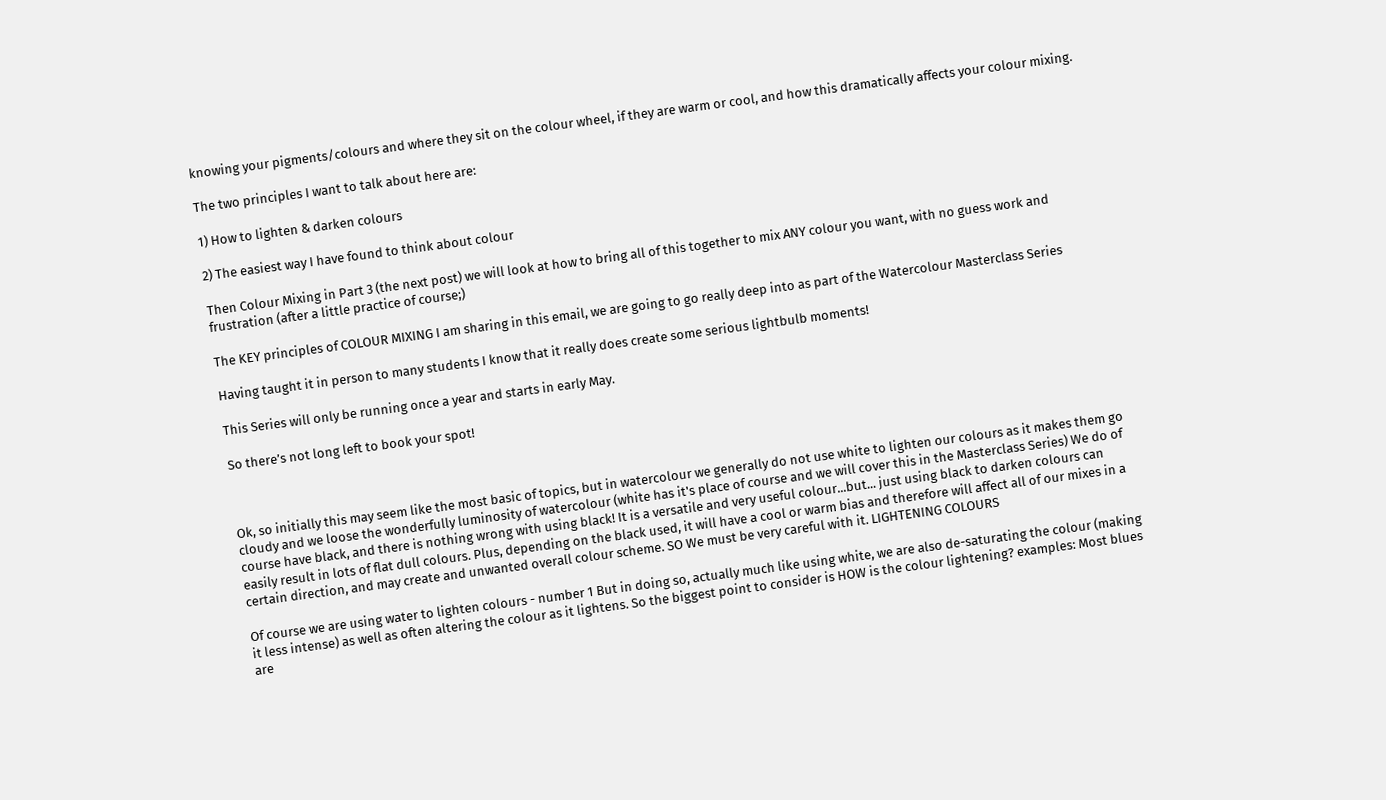knowing your pigments/colours and where they sit on the colour wheel, if they are warm or cool, and how this dramatically affects your colour mixing.

The two principles I want to talk about here are:

1) How to lighten & darken colours

2) The easiest way I have found to think about colour

Then Colour Mixing in Part 3 (the next post) we will look at how to bring all of this together to mix ANY colour you want, with no guess work and frustration (after a little practice of course;)

The KEY principles of COLOUR MIXING I am sharing in this email, we are going to go really deep into as part of the Watercolour Masterclass Series

Having taught it in person to many students I know that it really does create some serious lightbulb moments!

This Series will only be running once a year and starts in early May.

So there’s not long left to book your spot!



Ok, so initially this may seem like the most basic of topics, but in watercolour we generally do not use white to lighten our colours as it makes them go cloudy and we loose the wonderfully luminosity of watercolour (white has it's place of course and we will cover this in the Masterclass Series) We do of course have black, and there is nothing wrong with using black! It is a versatile and very useful colour...but... just using black to darken colours can easily result in lots of flat dull colours. Plus, depending on the black used, it will have a cool or warm bias and therefore will affect all of our mixes in a certain direction, and may create and unwanted overall colour scheme. SO We must be very careful with it. LIGHTENING COLOURS

Of course we are using water to lighten colours - number 1 But in doing so, actually much like using white, we are also de-saturating the colour (making it less intense) as well as often altering the colour as it lightens. So the biggest point to consider is HOW is the colour lightening? examples: Most blues are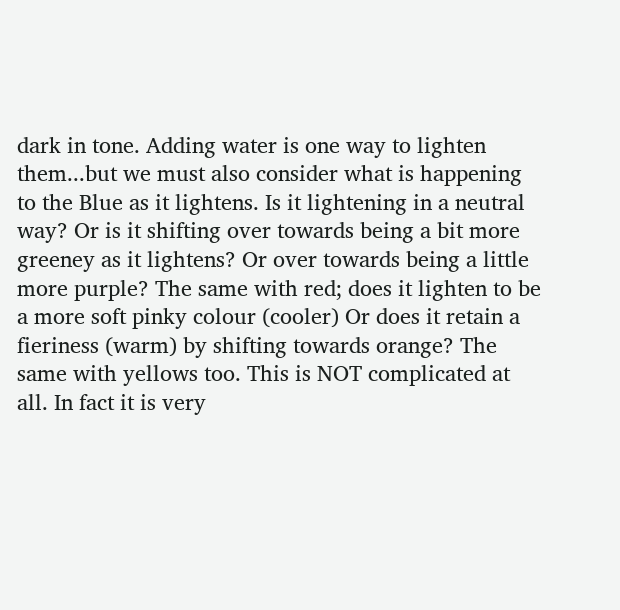dark in tone. Adding water is one way to lighten them...but we must also consider what is happening to the Blue as it lightens. Is it lightening in a neutral way? Or is it shifting over towards being a bit more greeney as it lightens? Or over towards being a little more purple? The same with red; does it lighten to be a more soft pinky colour (cooler) Or does it retain a fieriness (warm) by shifting towards orange? The same with yellows too. This is NOT complicated at all. In fact it is very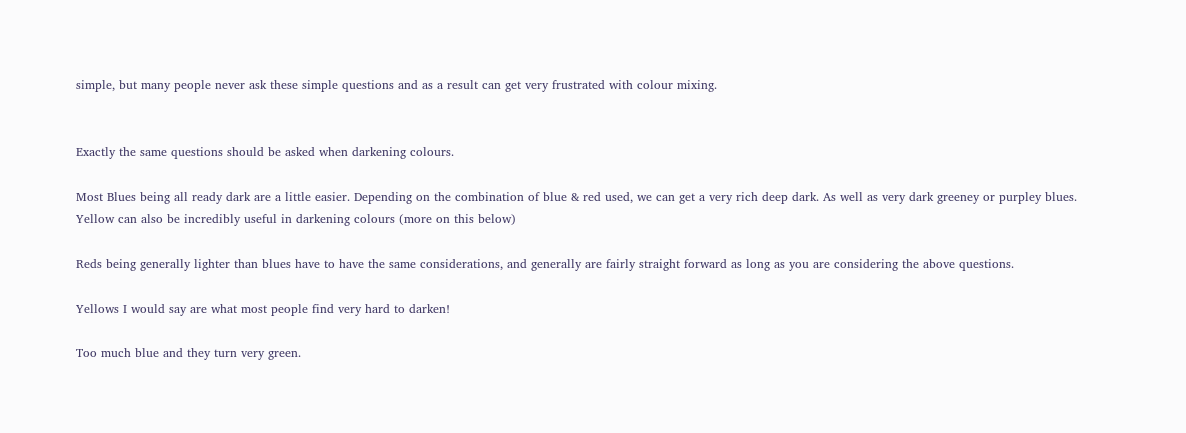simple, but many people never ask these simple questions and as a result can get very frustrated with colour mixing.


Exactly the same questions should be asked when darkening colours.

Most Blues being all ready dark are a little easier. Depending on the combination of blue & red used, we can get a very rich deep dark. As well as very dark greeney or purpley blues. Yellow can also be incredibly useful in darkening colours (more on this below)

Reds being generally lighter than blues have to have the same considerations, and generally are fairly straight forward as long as you are considering the above questions.

Yellows I would say are what most people find very hard to darken!

Too much blue and they turn very green.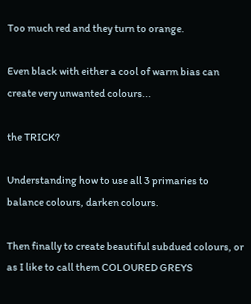Too much red and they turn to orange.

Even black with either a cool of warm bias can create very unwanted colours...

the TRICK?

Understanding how to use all 3 primaries to balance colours, darken colours.

Then finally to create beautiful subdued colours, or as I like to call them COLOURED GREYS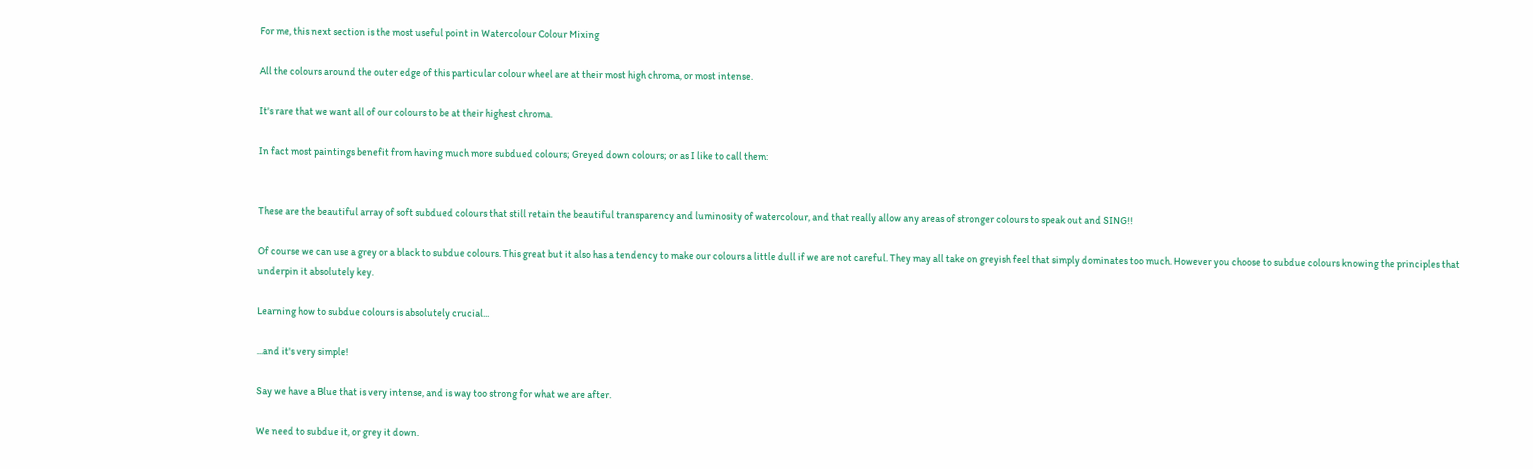For me, this next section is the most useful point in Watercolour Colour Mixing

All the colours around the outer edge of this particular colour wheel are at their most high chroma, or most intense.

It's rare that we want all of our colours to be at their highest chroma.

In fact most paintings benefit from having much more subdued colours; Greyed down colours; or as I like to call them:


These are the beautiful array of soft subdued colours that still retain the beautiful transparency and luminosity of watercolour, and that really allow any areas of stronger colours to speak out and SING!!

Of course we can use a grey or a black to subdue colours. This great but it also has a tendency to make our colours a little dull if we are not careful. They may all take on greyish feel that simply dominates too much. However you choose to subdue colours knowing the principles that underpin it absolutely key.

Learning how to subdue colours is absolutely crucial...

...and it's very simple!

Say we have a Blue that is very intense, and is way too strong for what we are after.

We need to subdue it, or grey it down.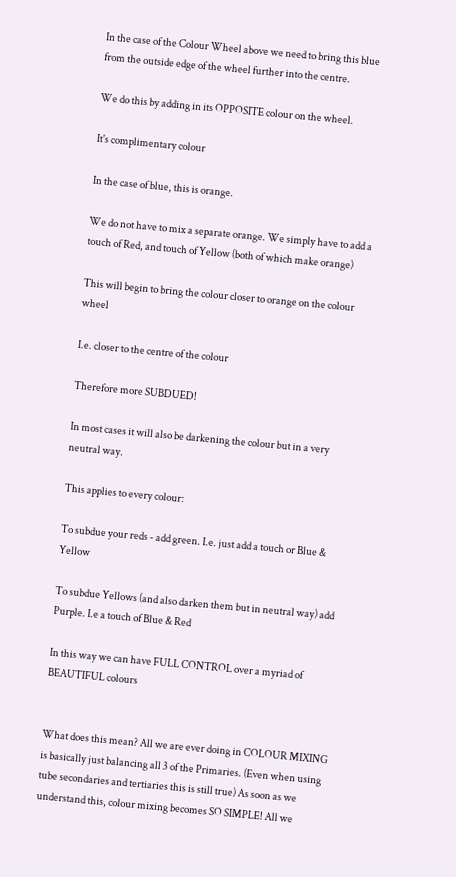In the case of the Colour Wheel above we need to bring this blue from the outside edge of the wheel further into the centre.

We do this by adding in its OPPOSITE colour on the wheel.

It's complimentary colour

In the case of blue, this is orange.

We do not have to mix a separate orange. We simply have to add a touch of Red, and touch of Yellow (both of which make orange)

This will begin to bring the colour closer to orange on the colour wheel

I.e. closer to the centre of the colour

Therefore more SUBDUED!

In most cases it will also be darkening the colour but in a very neutral way.

This applies to every colour:

To subdue your reds - add green. I.e. just add a touch or Blue & Yellow

To subdue Yellows (and also darken them but in neutral way) add Purple. I.e a touch of Blue & Red

In this way we can have FULL CONTROL over a myriad of BEAUTIFUL colours


What does this mean? All we are ever doing in COLOUR MIXING is basically just balancing all 3 of the Primaries. (Even when using tube secondaries and tertiaries this is still true) As soon as we understand this, colour mixing becomes SO SIMPLE! All we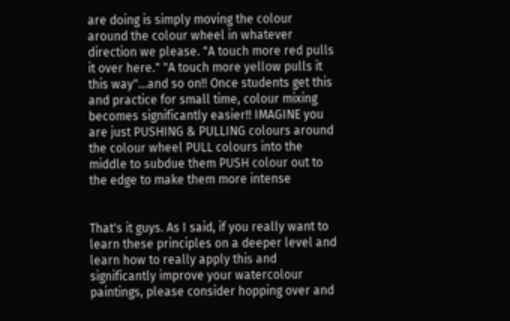are doing is simply moving the colour around the colour wheel in whatever direction we please. "A touch more red pulls it over here." "A touch more yellow pulls it this way"...and so on!! Once students get this and practice for small time, colour mixing becomes significantly easier!! IMAGINE you are just PUSHING & PULLING colours around the colour wheel PULL colours into the middle to subdue them PUSH colour out to the edge to make them more intense


That's it guys. As I said, if you really want to learn these principles on a deeper level and learn how to really apply this and significantly improve your watercolour paintings, please consider hopping over and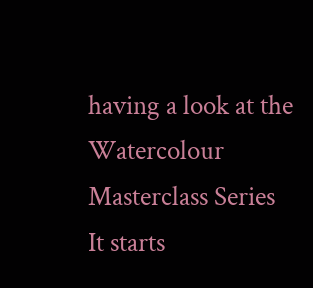having a look at the Watercolour Masterclass Series It starts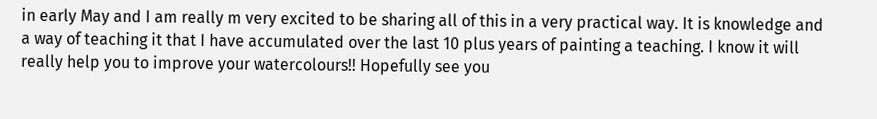in early May and I am really m very excited to be sharing all of this in a very practical way. It is knowledge and a way of teaching it that I have accumulated over the last 10 plus years of painting a teaching. I know it will really help you to improve your watercolours!! Hopefully see you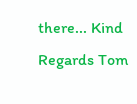there... Kind Regards Tom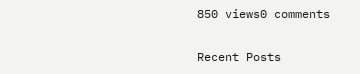850 views0 comments

Recent Posts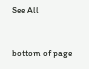See All


bottom of page